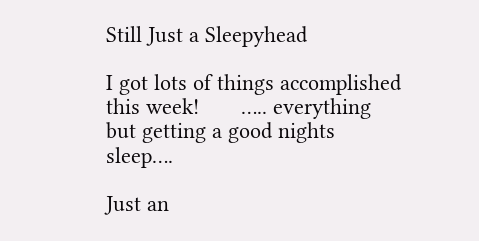Still Just a Sleepyhead

I got lots of things accomplished this week!       ….. everything but getting a good nights sleep….

Just an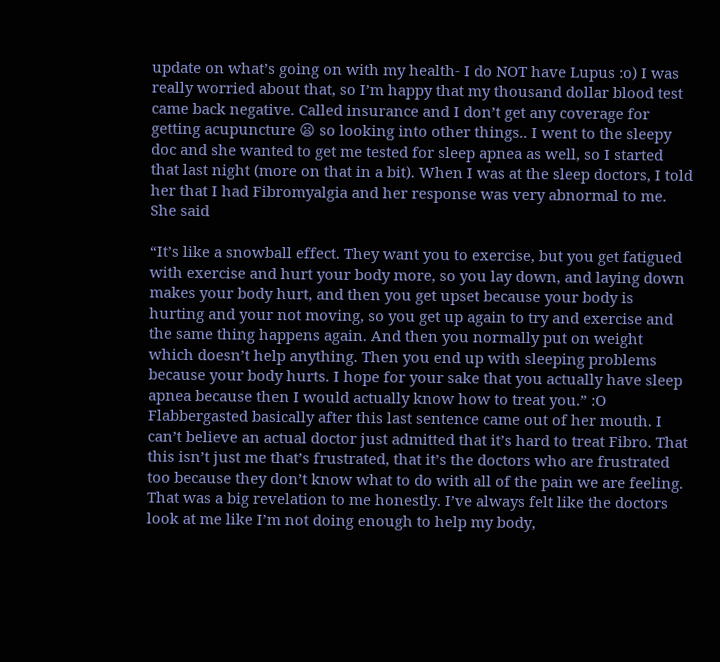update on what’s going on with my health- I do NOT have Lupus :o) I was really worried about that, so I’m happy that my thousand dollar blood test came back negative. Called insurance and I don’t get any coverage for getting acupuncture 😦 so looking into other things.. I went to the sleepy doc and she wanted to get me tested for sleep apnea as well, so I started that last night (more on that in a bit). When I was at the sleep doctors, I told her that I had Fibromyalgia and her response was very abnormal to me. She said

“It’s like a snowball effect. They want you to exercise, but you get fatigued with exercise and hurt your body more, so you lay down, and laying down makes your body hurt, and then you get upset because your body is hurting and your not moving, so you get up again to try and exercise and the same thing happens again. And then you normally put on weight which doesn’t help anything. Then you end up with sleeping problems because your body hurts. I hope for your sake that you actually have sleep apnea because then I would actually know how to treat you.” :O Flabbergasted basically after this last sentence came out of her mouth. I can’t believe an actual doctor just admitted that it’s hard to treat Fibro. That this isn’t just me that’s frustrated, that it’s the doctors who are frustrated too because they don’t know what to do with all of the pain we are feeling. That was a big revelation to me honestly. I’ve always felt like the doctors look at me like I’m not doing enough to help my body,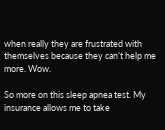when really they are frustrated with themselves because they can’t help me more. Wow.

So more on this sleep apnea test. My insurance allows me to take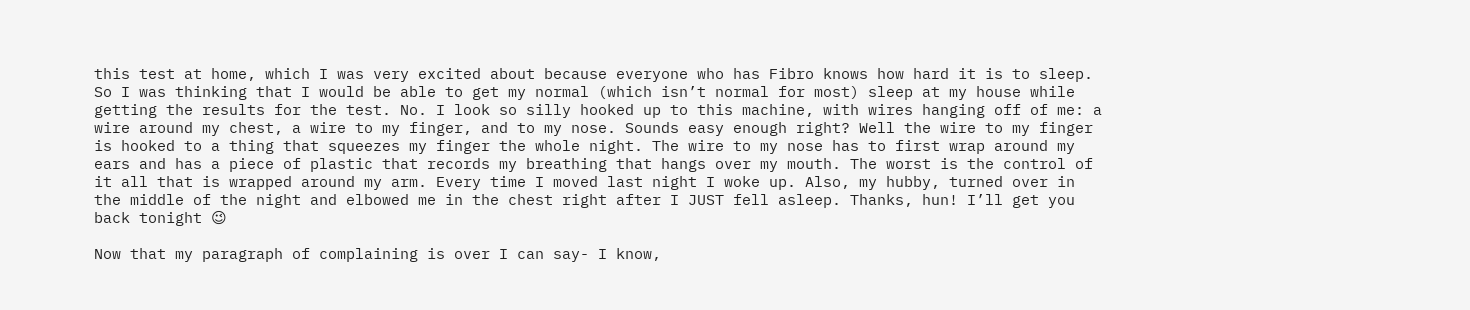this test at home, which I was very excited about because everyone who has Fibro knows how hard it is to sleep. So I was thinking that I would be able to get my normal (which isn’t normal for most) sleep at my house while getting the results for the test. No. I look so silly hooked up to this machine, with wires hanging off of me: a wire around my chest, a wire to my finger, and to my nose. Sounds easy enough right? Well the wire to my finger is hooked to a thing that squeezes my finger the whole night. The wire to my nose has to first wrap around my ears and has a piece of plastic that records my breathing that hangs over my mouth. The worst is the control of it all that is wrapped around my arm. Every time I moved last night I woke up. Also, my hubby, turned over in the middle of the night and elbowed me in the chest right after I JUST fell asleep. Thanks, hun! I’ll get you back tonight 😉

Now that my paragraph of complaining is over I can say- I know,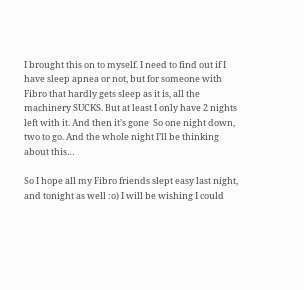I brought this on to myself. I need to find out if I have sleep apnea or not, but for someone with Fibro that hardly gets sleep as it is, all the machinery SUCKS. But at least I only have 2 nights left with it. And then it’s gone  So one night down, two to go. And the whole night I’ll be thinking about this…

So I hope all my Fibro friends slept easy last night, and tonight as well :o) I will be wishing I could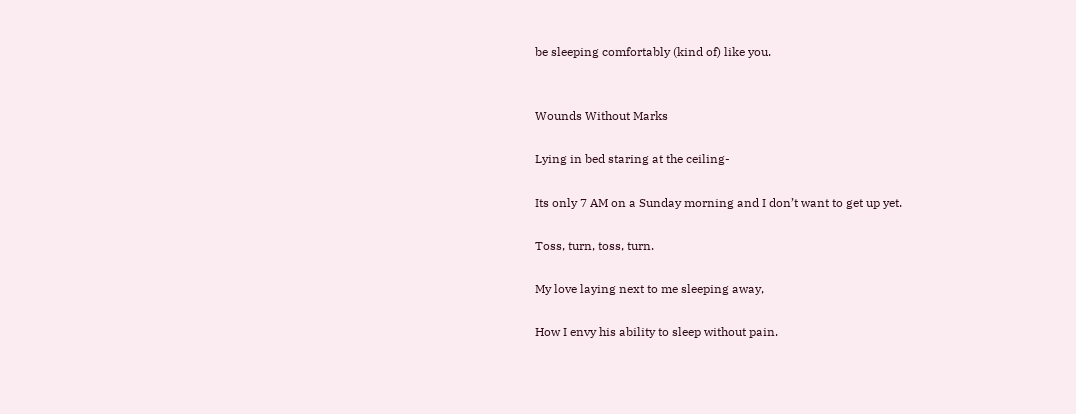be sleeping comfortably (kind of) like you.


Wounds Without Marks

Lying in bed staring at the ceiling-

Its only 7 AM on a Sunday morning and I don’t want to get up yet.

Toss, turn, toss, turn.

My love laying next to me sleeping away,

How I envy his ability to sleep without pain.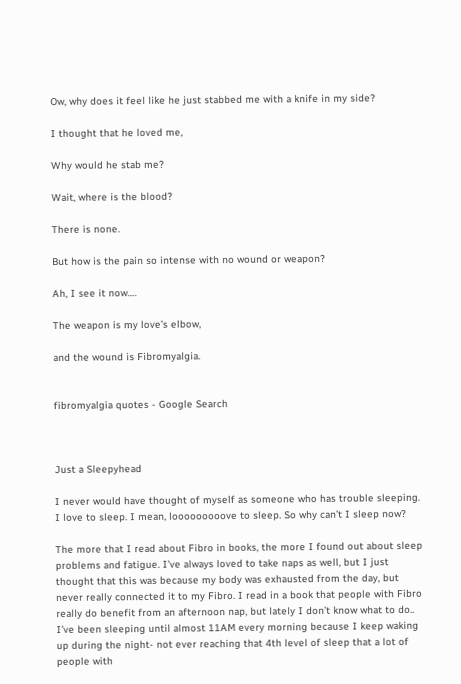Ow, why does it feel like he just stabbed me with a knife in my side?

I thought that he loved me,

Why would he stab me?

Wait, where is the blood?

There is none.

But how is the pain so intense with no wound or weapon?

Ah, I see it now….

The weapon is my love’s elbow,

and the wound is Fibromyalgia.


fibromyalgia quotes - Google Search



Just a Sleepyhead

I never would have thought of myself as someone who has trouble sleeping. I love to sleep. I mean, looooooooove to sleep. So why can’t I sleep now?

The more that I read about Fibro in books, the more I found out about sleep problems and fatigue. I’ve always loved to take naps as well, but I just thought that this was because my body was exhausted from the day, but never really connected it to my Fibro. I read in a book that people with Fibro really do benefit from an afternoon nap, but lately I don’t know what to do.. I’ve been sleeping until almost 11AM every morning because I keep waking up during the night- not ever reaching that 4th level of sleep that a lot of people with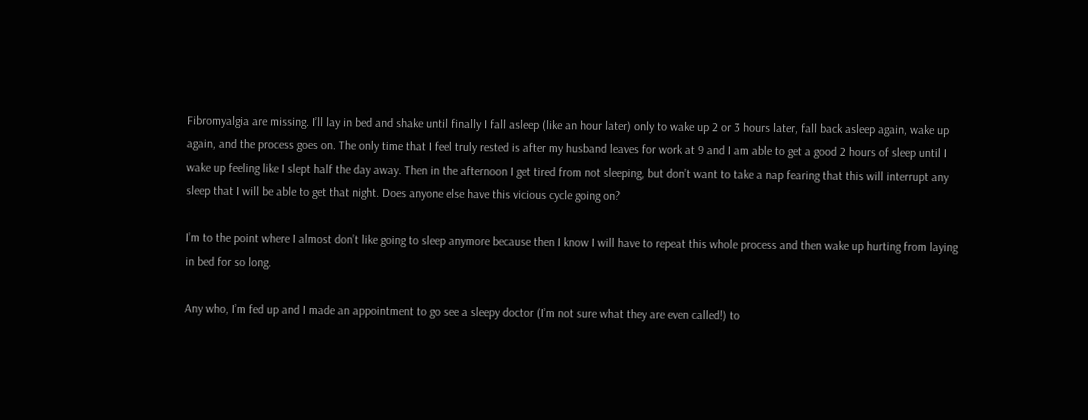Fibromyalgia are missing. I’ll lay in bed and shake until finally I fall asleep (like an hour later) only to wake up 2 or 3 hours later, fall back asleep again, wake up again, and the process goes on. The only time that I feel truly rested is after my husband leaves for work at 9 and I am able to get a good 2 hours of sleep until I wake up feeling like I slept half the day away. Then in the afternoon I get tired from not sleeping, but don’t want to take a nap fearing that this will interrupt any sleep that I will be able to get that night. Does anyone else have this vicious cycle going on?

I’m to the point where I almost don’t like going to sleep anymore because then I know I will have to repeat this whole process and then wake up hurting from laying in bed for so long.

Any who, I’m fed up and I made an appointment to go see a sleepy doctor (I’m not sure what they are even called!) to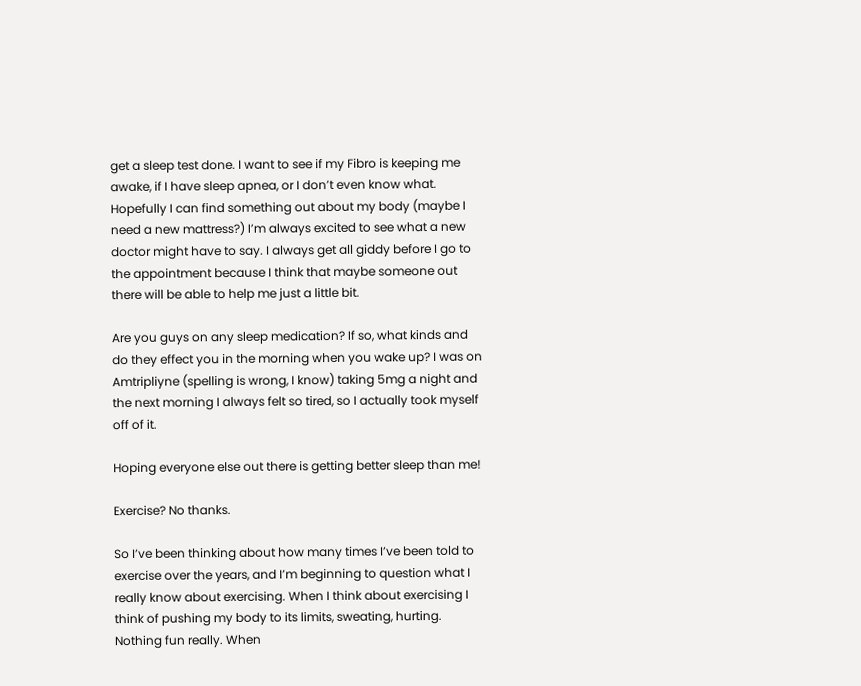get a sleep test done. I want to see if my Fibro is keeping me awake, if I have sleep apnea, or I don’t even know what.  Hopefully I can find something out about my body (maybe I need a new mattress?) I’m always excited to see what a new doctor might have to say. I always get all giddy before I go to the appointment because I think that maybe someone out there will be able to help me just a little bit.

Are you guys on any sleep medication? If so, what kinds and do they effect you in the morning when you wake up? I was on Amtripliyne (spelling is wrong, I know) taking 5mg a night and the next morning I always felt so tired, so I actually took myself off of it.

Hoping everyone else out there is getting better sleep than me!

Exercise? No thanks.

So I’ve been thinking about how many times I’ve been told to exercise over the years, and I’m beginning to question what I really know about exercising. When I think about exercising I think of pushing my body to its limits, sweating, hurting. Nothing fun really. When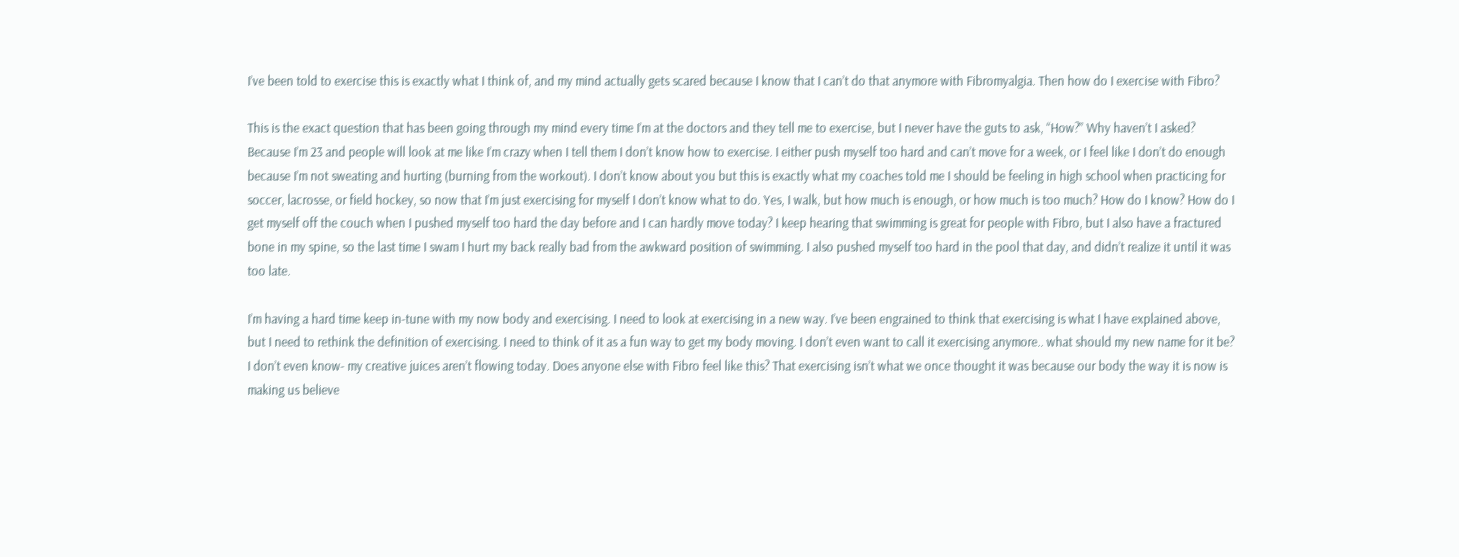I’ve been told to exercise this is exactly what I think of, and my mind actually gets scared because I know that I can’t do that anymore with Fibromyalgia. Then how do I exercise with Fibro?

This is the exact question that has been going through my mind every time I’m at the doctors and they tell me to exercise, but I never have the guts to ask, “How?” Why haven’t I asked? Because I’m 23 and people will look at me like I’m crazy when I tell them I don’t know how to exercise. I either push myself too hard and can’t move for a week, or I feel like I don’t do enough because I’m not sweating and hurting (burning from the workout). I don’t know about you but this is exactly what my coaches told me I should be feeling in high school when practicing for soccer, lacrosse, or field hockey, so now that I’m just exercising for myself I don’t know what to do. Yes, I walk, but how much is enough, or how much is too much? How do I know? How do I get myself off the couch when I pushed myself too hard the day before and I can hardly move today? I keep hearing that swimming is great for people with Fibro, but I also have a fractured bone in my spine, so the last time I swam I hurt my back really bad from the awkward position of swimming. I also pushed myself too hard in the pool that day, and didn’t realize it until it was too late.

I’m having a hard time keep in-tune with my now body and exercising. I need to look at exercising in a new way. I’ve been engrained to think that exercising is what I have explained above, but I need to rethink the definition of exercising. I need to think of it as a fun way to get my body moving. I don’t even want to call it exercising anymore.. what should my new name for it be? I don’t even know- my creative juices aren’t flowing today. Does anyone else with Fibro feel like this? That exercising isn’t what we once thought it was because our body the way it is now is making us believe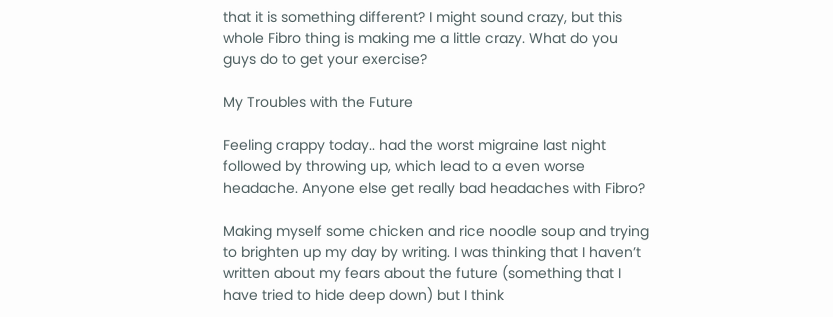that it is something different? I might sound crazy, but this whole Fibro thing is making me a little crazy. What do you guys do to get your exercise?

My Troubles with the Future

Feeling crappy today.. had the worst migraine last night followed by throwing up, which lead to a even worse headache. Anyone else get really bad headaches with Fibro?

Making myself some chicken and rice noodle soup and trying to brighten up my day by writing. I was thinking that I haven’t written about my fears about the future (something that I have tried to hide deep down) but I think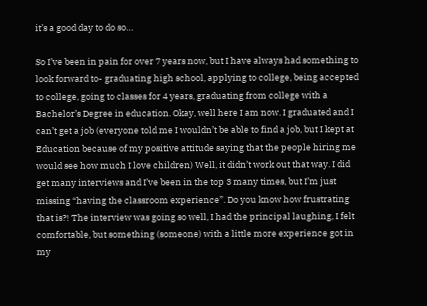it’s a good day to do so…

So I’ve been in pain for over 7 years now, but I have always had something to look forward to- graduating high school, applying to college, being accepted to college, going to classes for 4 years, graduating from college with a Bachelor’s Degree in education. Okay, well here I am now. I graduated and I can’t get a job (everyone told me I wouldn’t be able to find a job, but I kept at Education because of my positive attitude saying that the people hiring me would see how much I love children) Well, it didn’t work out that way. I did get many interviews and I’ve been in the top 3 many times, but I’m just missing “having the classroom experience”. Do you know how frustrating that is?! The interview was going so well, I had the principal laughing, I felt comfortable, but something (someone) with a little more experience got in my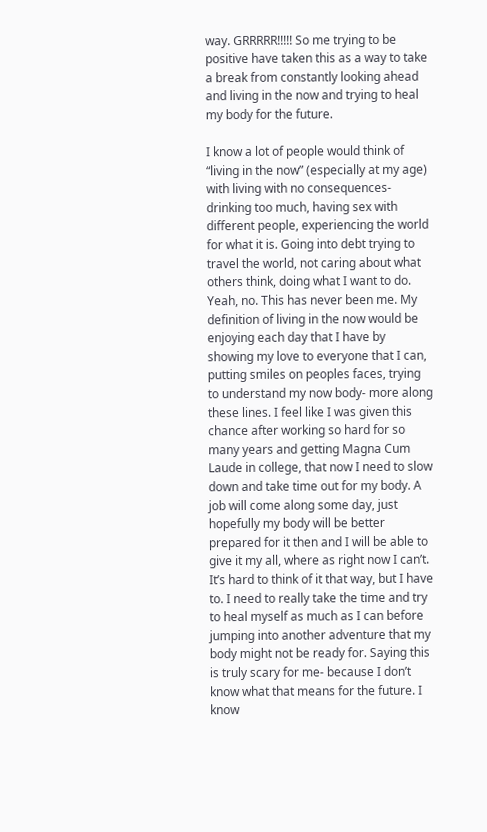way. GRRRRR!!!!! So me trying to be positive have taken this as a way to take a break from constantly looking ahead and living in the now and trying to heal my body for the future.

I know a lot of people would think of “living in the now” (especially at my age) with living with no consequences- drinking too much, having sex with different people, experiencing the world for what it is. Going into debt trying to travel the world, not caring about what others think, doing what I want to do. Yeah, no. This has never been me. My definition of living in the now would be enjoying each day that I have by showing my love to everyone that I can, putting smiles on peoples faces, trying to understand my now body- more along these lines. I feel like I was given this chance after working so hard for so many years and getting Magna Cum Laude in college, that now I need to slow down and take time out for my body. A job will come along some day, just hopefully my body will be better prepared for it then and I will be able to give it my all, where as right now I can’t. It’s hard to think of it that way, but I have to. I need to really take the time and try to heal myself as much as I can before jumping into another adventure that my body might not be ready for. Saying this is truly scary for me- because I don’t know what that means for the future. I know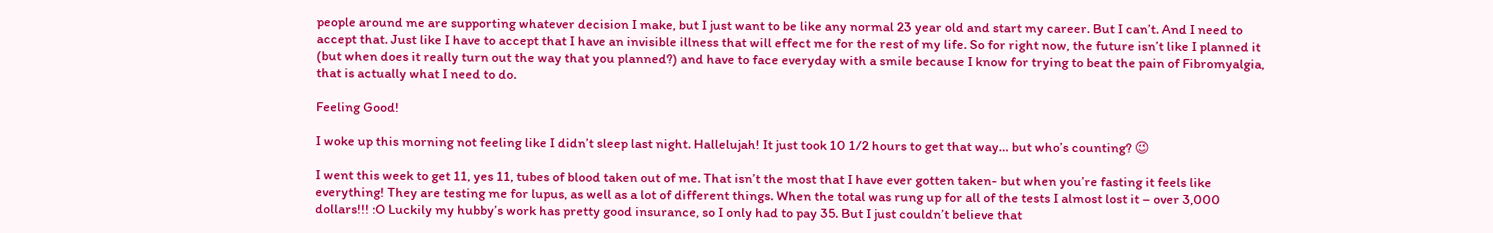people around me are supporting whatever decision I make, but I just want to be like any normal 23 year old and start my career. But I can’t. And I need to accept that. Just like I have to accept that I have an invisible illness that will effect me for the rest of my life. So for right now, the future isn’t like I planned it (but when does it really turn out the way that you planned?) and have to face everyday with a smile because I know for trying to beat the pain of Fibromyalgia, that is actually what I need to do.

Feeling Good!

I woke up this morning not feeling like I didn’t sleep last night. Hallelujah! It just took 10 1/2 hours to get that way… but who’s counting? 😉

I went this week to get 11, yes 11, tubes of blood taken out of me. That isn’t the most that I have ever gotten taken- but when you’re fasting it feels like everything! They are testing me for lupus, as well as a lot of different things. When the total was rung up for all of the tests I almost lost it – over 3,000 dollars!!! :O Luckily my hubby’s work has pretty good insurance, so I only had to pay 35. But I just couldn’t believe that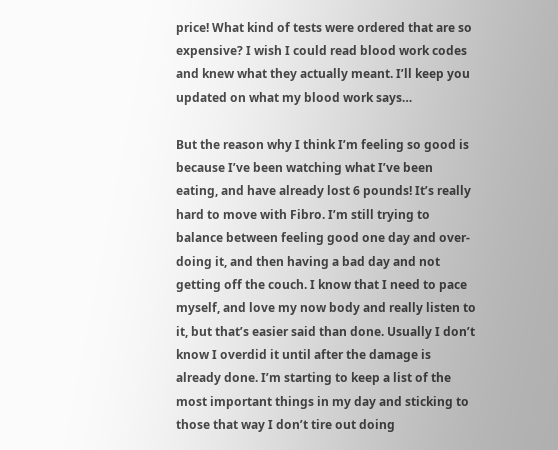price! What kind of tests were ordered that are so expensive? I wish I could read blood work codes and knew what they actually meant. I’ll keep you updated on what my blood work says…

But the reason why I think I’m feeling so good is because I’ve been watching what I’ve been eating, and have already lost 6 pounds! It’s really hard to move with Fibro. I’m still trying to balance between feeling good one day and over-doing it, and then having a bad day and not getting off the couch. I know that I need to pace myself, and love my now body and really listen to it, but that’s easier said than done. Usually I don’t know I overdid it until after the damage is already done. I’m starting to keep a list of the most important things in my day and sticking to those that way I don’t tire out doing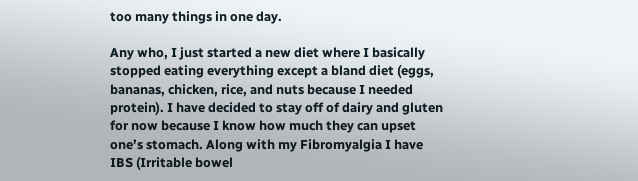too many things in one day.

Any who, I just started a new diet where I basically stopped eating everything except a bland diet (eggs, bananas, chicken, rice, and nuts because I needed protein). I have decided to stay off of dairy and gluten for now because I know how much they can upset one’s stomach. Along with my Fibromyalgia I have IBS (Irritable bowel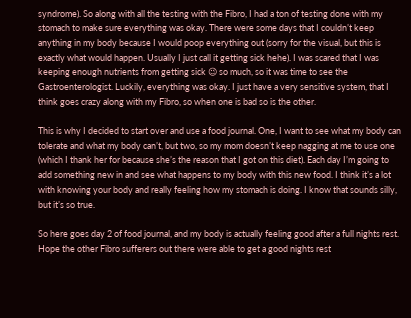syndrome). So along with all the testing with the Fibro, I had a ton of testing done with my stomach to make sure everything was okay. There were some days that I couldn’t keep anything in my body because I would poop everything out (sorry for the visual, but this is exactly what would happen. Usually I just call it getting sick hehe). I was scared that I was keeping enough nutrients from getting sick 😉 so much, so it was time to see the Gastroenterologist. Luckily, everything was okay. I just have a very sensitive system, that I think goes crazy along with my Fibro, so when one is bad so is the other.

This is why I decided to start over and use a food journal. One, I want to see what my body can tolerate and what my body can’t, but two, so my mom doesn’t keep nagging at me to use one (which I thank her for because she’s the reason that I got on this diet). Each day I’m going to add something new in and see what happens to my body with this new food. I think it’s a lot with knowing your body and really feeling how my stomach is doing. I know that sounds silly, but it’s so true.

So here goes day 2 of food journal, and my body is actually feeling good after a full nights rest. Hope the other Fibro sufferers out there were able to get a good nights rest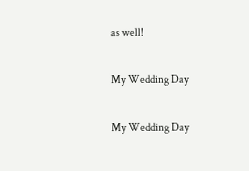as well!

My Wedding Day

My Wedding Day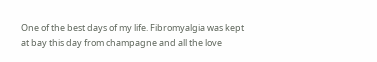One of the best days of my life. Fibromyalgia was kept at bay this day from champagne and all the love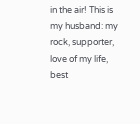in the air! This is my husband: my rock, supporter, love of my life, best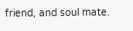friend, and soul mate.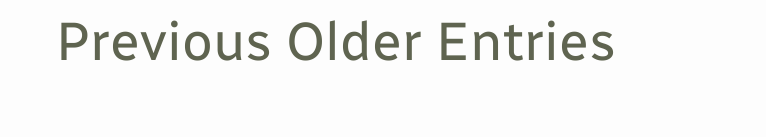Previous Older Entries